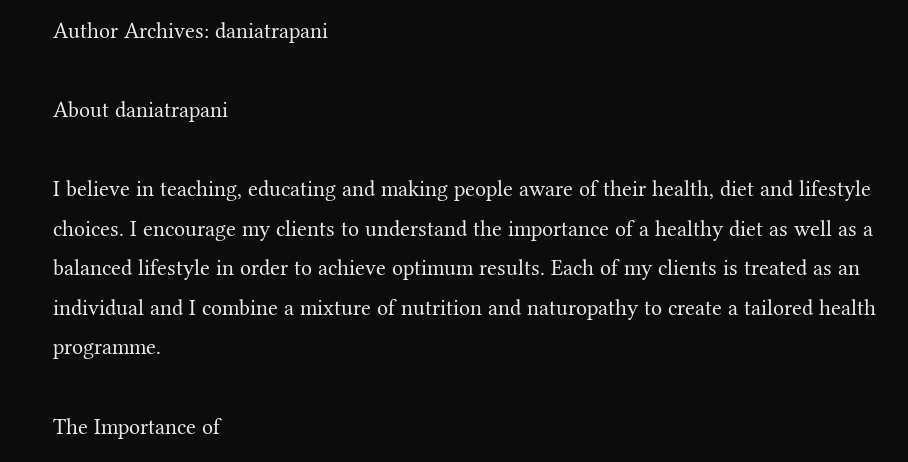Author Archives: daniatrapani

About daniatrapani

I believe in teaching, educating and making people aware of their health, diet and lifestyle choices. I encourage my clients to understand the importance of a healthy diet as well as a balanced lifestyle in order to achieve optimum results. Each of my clients is treated as an individual and I combine a mixture of nutrition and naturopathy to create a tailored health programme.

The Importance of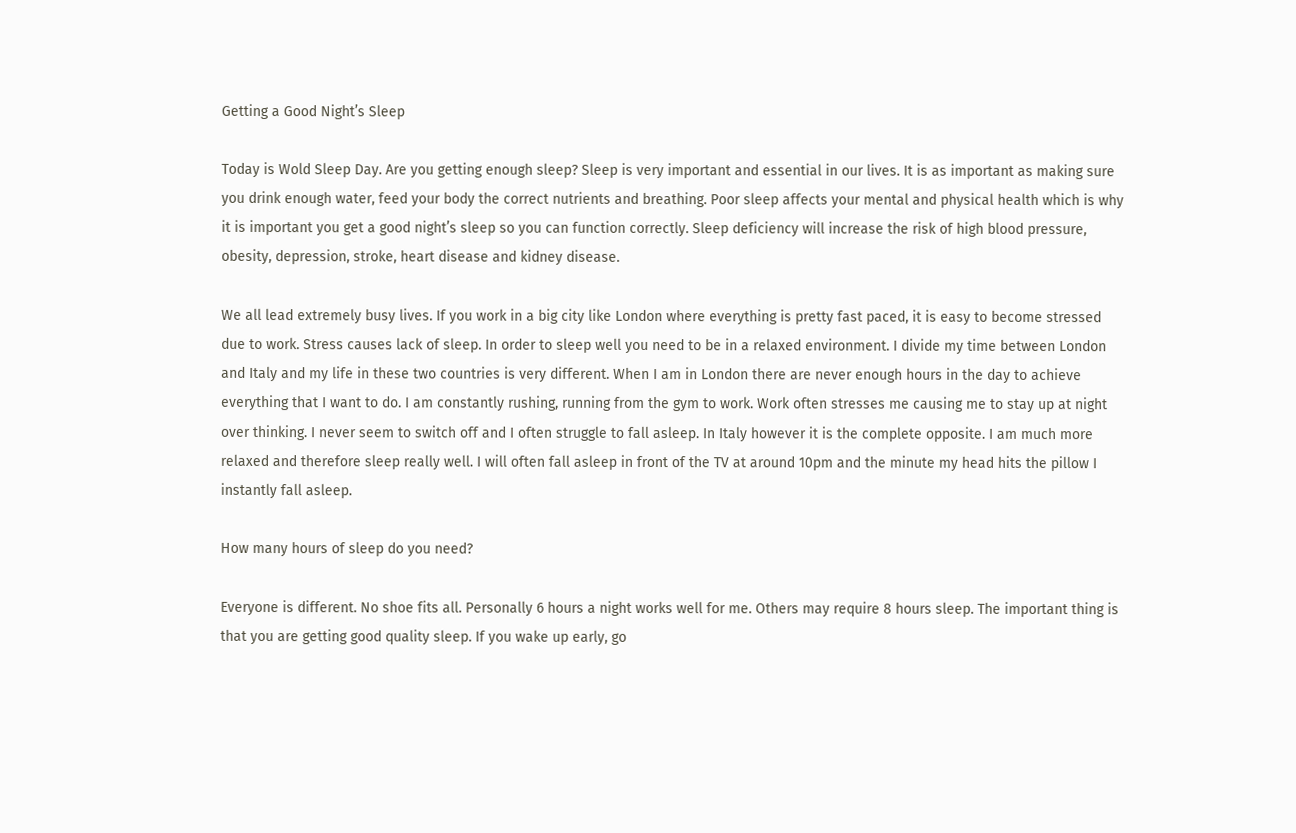Getting a Good Night’s Sleep

Today is Wold Sleep Day. Are you getting enough sleep? Sleep is very important and essential in our lives. It is as important as making sure you drink enough water, feed your body the correct nutrients and breathing. Poor sleep affects your mental and physical health which is why it is important you get a good night’s sleep so you can function correctly. Sleep deficiency will increase the risk of high blood pressure, obesity, depression, stroke, heart disease and kidney disease.

We all lead extremely busy lives. If you work in a big city like London where everything is pretty fast paced, it is easy to become stressed due to work. Stress causes lack of sleep. In order to sleep well you need to be in a relaxed environment. I divide my time between London and Italy and my life in these two countries is very different. When I am in London there are never enough hours in the day to achieve everything that I want to do. I am constantly rushing, running from the gym to work. Work often stresses me causing me to stay up at night over thinking. I never seem to switch off and I often struggle to fall asleep. In Italy however it is the complete opposite. I am much more relaxed and therefore sleep really well. I will often fall asleep in front of the TV at around 10pm and the minute my head hits the pillow I instantly fall asleep.

How many hours of sleep do you need?

Everyone is different. No shoe fits all. Personally 6 hours a night works well for me. Others may require 8 hours sleep. The important thing is that you are getting good quality sleep. If you wake up early, go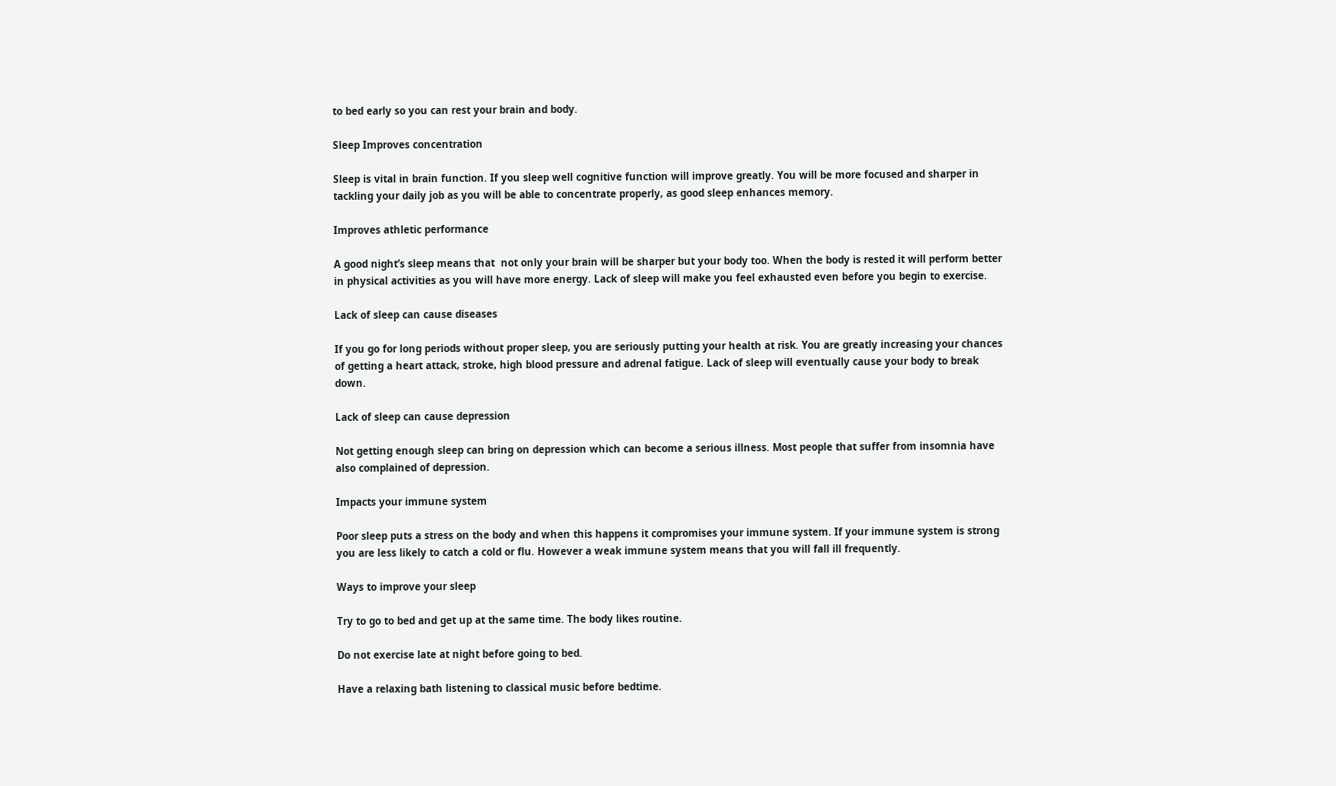to bed early so you can rest your brain and body.

Sleep Improves concentration

Sleep is vital in brain function. If you sleep well cognitive function will improve greatly. You will be more focused and sharper in tackling your daily job as you will be able to concentrate properly, as good sleep enhances memory.

Improves athletic performance

A good night’s sleep means that  not only your brain will be sharper but your body too. When the body is rested it will perform better in physical activities as you will have more energy. Lack of sleep will make you feel exhausted even before you begin to exercise.

Lack of sleep can cause diseases

If you go for long periods without proper sleep, you are seriously putting your health at risk. You are greatly increasing your chances of getting a heart attack, stroke, high blood pressure and adrenal fatigue. Lack of sleep will eventually cause your body to break down.

Lack of sleep can cause depression

Not getting enough sleep can bring on depression which can become a serious illness. Most people that suffer from insomnia have also complained of depression.

Impacts your immune system

Poor sleep puts a stress on the body and when this happens it compromises your immune system. If your immune system is strong you are less likely to catch a cold or flu. However a weak immune system means that you will fall ill frequently.

Ways to improve your sleep

Try to go to bed and get up at the same time. The body likes routine.

Do not exercise late at night before going to bed.

Have a relaxing bath listening to classical music before bedtime.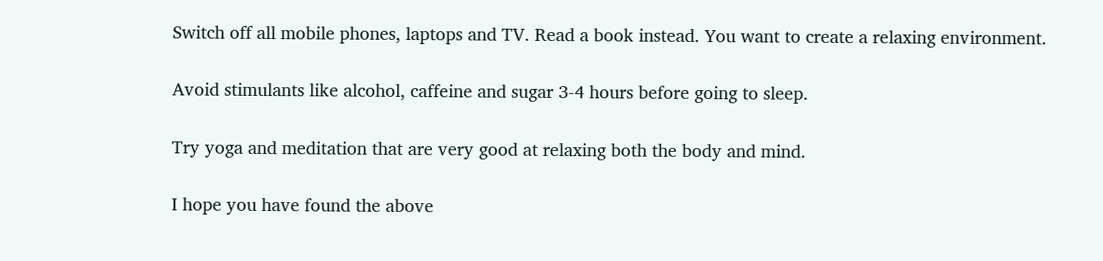Switch off all mobile phones, laptops and TV. Read a book instead. You want to create a relaxing environment.

Avoid stimulants like alcohol, caffeine and sugar 3-4 hours before going to sleep.

Try yoga and meditation that are very good at relaxing both the body and mind.

I hope you have found the above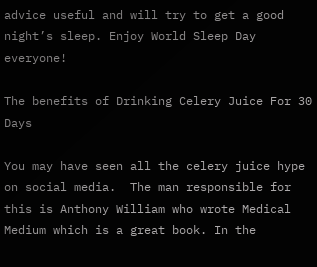advice useful and will try to get a good night’s sleep. Enjoy World Sleep Day everyone!

The benefits of Drinking Celery Juice For 30 Days

You may have seen all the celery juice hype on social media.  The man responsible for this is Anthony William who wrote Medical Medium which is a great book. In the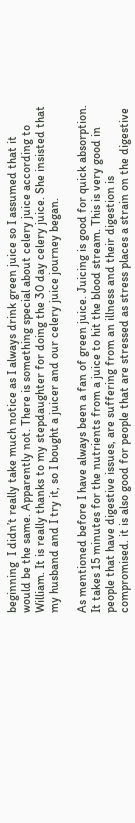beginning  I didn’t really take much notice as I always drink green juice so I assumed that it would be the same. Apparently not. There is something special about celery juice according to William. It is really thanks to my stepdaughter for doing the 30 day celery juice. She insisted that my husband and I try it, so I bought a juicer and our celery juice journey began.

As mentioned before I have always been a fan of green juice. Juicing is good for quick absorption. It takes 15 minutes for the nutrients from a juice to hit the blood stream. This is very good in people that have digestive issues, are suffering from an illness and their digestion is compromised. it is also good for people that are stressed as stress places a strain on the digestive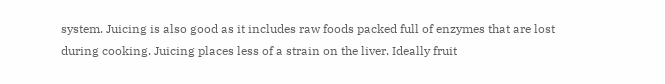system. Juicing is also good as it includes raw foods packed full of enzymes that are lost during cooking. Juicing places less of a strain on the liver. Ideally fruit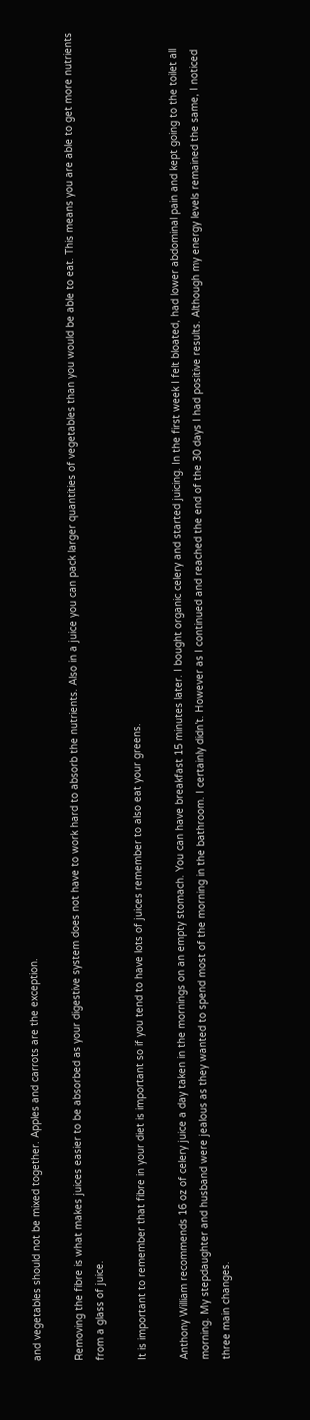and vegetables should not be mixed together. Apples and carrots are the exception.

Removing the fibre is what makes juices easier to be absorbed as your digestive system does not have to work hard to absorb the nutrients. Also in a juice you can pack larger quantities of vegetables than you would be able to eat. This means you are able to get more nutrients from a glass of juice.

It is important to remember that fibre in your diet is important so if you tend to have lots of juices remember to also eat your greens.

Anthony William recommends 16 oz of celery juice a day taken in the mornings on an empty stomach. You can have breakfast 15 minutes later. I bought organic celery and started juicing. In the first week I felt bloated, had lower abdominal pain and kept going to the toilet all morning. My stepdaughter and husband were jealous as they wanted to spend most of the morning in the bathroom. I certainly didn’t. However as I continued and reached the end of the 30 days I had positive results. Although my energy levels remained the same, I noticed three main changes.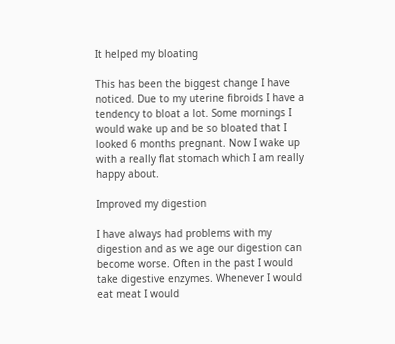It helped my bloating

This has been the biggest change I have noticed. Due to my uterine fibroids I have a tendency to bloat a lot. Some mornings I would wake up and be so bloated that I looked 6 months pregnant. Now I wake up with a really flat stomach which I am really happy about.

Improved my digestion

I have always had problems with my digestion and as we age our digestion can become worse. Often in the past I would take digestive enzymes. Whenever I would eat meat I would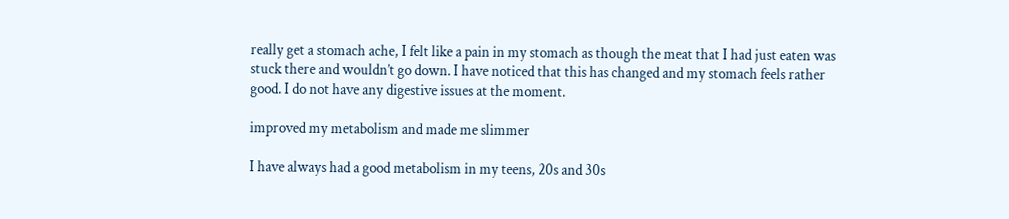really get a stomach ache, I felt like a pain in my stomach as though the meat that I had just eaten was stuck there and wouldn’t go down. I have noticed that this has changed and my stomach feels rather good. I do not have any digestive issues at the moment.

improved my metabolism and made me slimmer

I have always had a good metabolism in my teens, 20s and 30s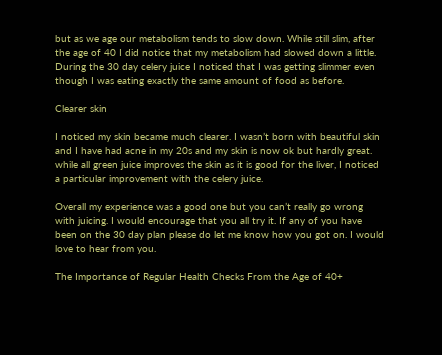but as we age our metabolism tends to slow down. While still slim, after the age of 40 I did notice that my metabolism had slowed down a little. During the 30 day celery juice I noticed that I was getting slimmer even though I was eating exactly the same amount of food as before.

Clearer skin

I noticed my skin became much clearer. I wasn’t born with beautiful skin and I have had acne in my 20s and my skin is now ok but hardly great. while all green juice improves the skin as it is good for the liver, I noticed a particular improvement with the celery juice.

Overall my experience was a good one but you can’t really go wrong with juicing. I would encourage that you all try it. If any of you have been on the 30 day plan please do let me know how you got on. I would love to hear from you.

The Importance of Regular Health Checks From the Age of 40+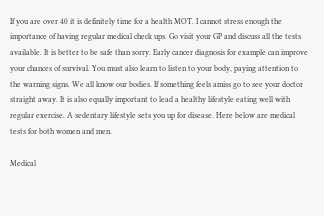If you are over 40 it is definitely time for a health MOT. I cannot stress enough the importance of having regular medical check ups. Go visit your GP and discuss all the tests available. It is better to be safe than sorry. Early cancer diagnosis for example can improve your chances of survival. You must also learn to listen to your body, paying attention to the warning signs. We all know our bodies. If something feels amiss go to see your doctor straight away. It is also equally important to lead a healthy lifestyle eating well with regular exercise. A sedentary lifestyle sets you up for disease. Here below are medical tests for both women and men.

Medical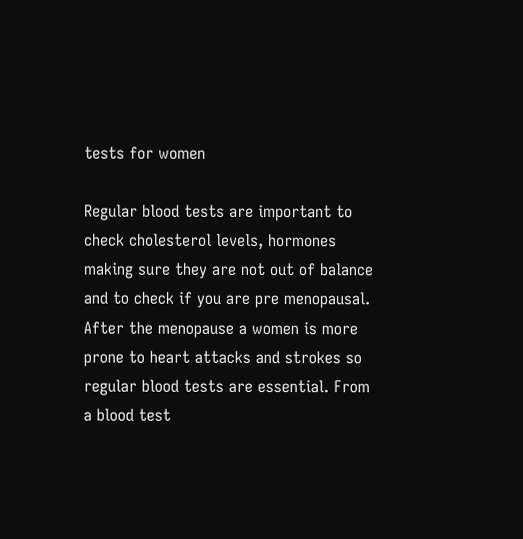tests for women

Regular blood tests are important to check cholesterol levels, hormones making sure they are not out of balance and to check if you are pre menopausal. After the menopause a women is more prone to heart attacks and strokes so regular blood tests are essential. From a blood test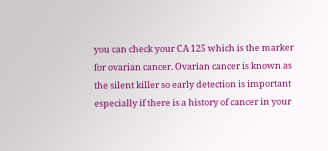you can check your CA 125 which is the marker for ovarian cancer. Ovarian cancer is known as the silent killer so early detection is important especially if there is a history of cancer in your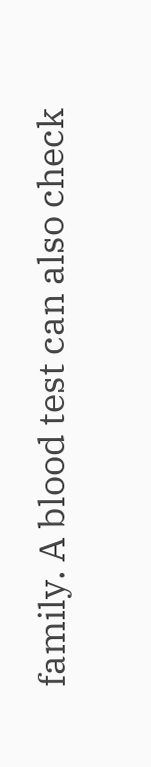family. A blood test can also check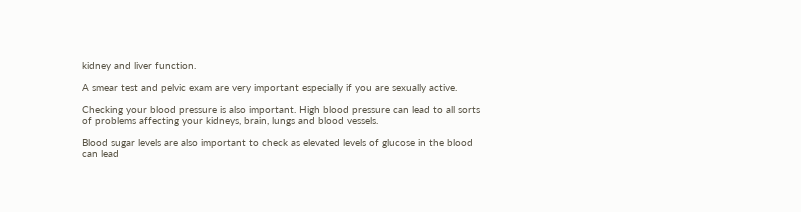kidney and liver function.

A smear test and pelvic exam are very important especially if you are sexually active.

Checking your blood pressure is also important. High blood pressure can lead to all sorts of problems affecting your kidneys, brain, lungs and blood vessels.

Blood sugar levels are also important to check as elevated levels of glucose in the blood can lead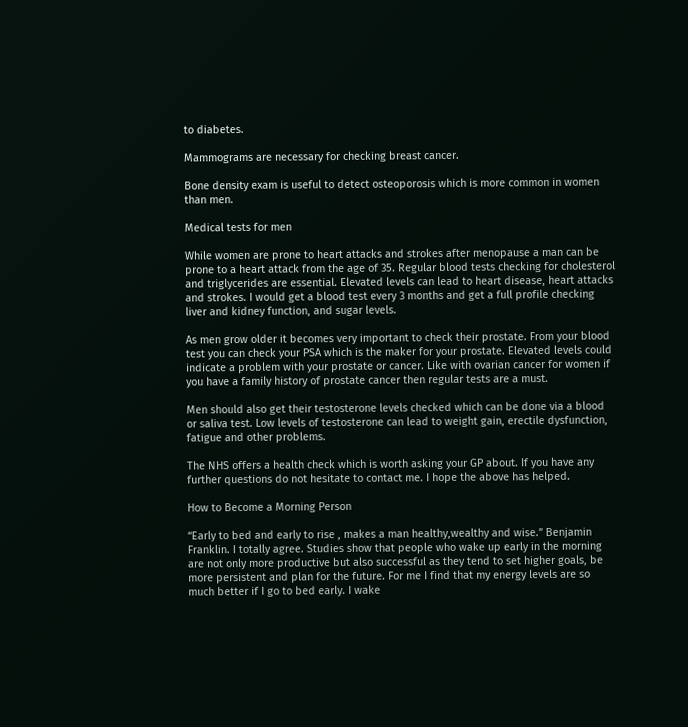to diabetes.

Mammograms are necessary for checking breast cancer.

Bone density exam is useful to detect osteoporosis which is more common in women than men.

Medical tests for men

While women are prone to heart attacks and strokes after menopause a man can be prone to a heart attack from the age of 35. Regular blood tests checking for cholesterol and triglycerides are essential. Elevated levels can lead to heart disease, heart attacks and strokes. I would get a blood test every 3 months and get a full profile checking liver and kidney function, and sugar levels.

As men grow older it becomes very important to check their prostate. From your blood test you can check your PSA which is the maker for your prostate. Elevated levels could indicate a problem with your prostate or cancer. Like with ovarian cancer for women if you have a family history of prostate cancer then regular tests are a must.

Men should also get their testosterone levels checked which can be done via a blood or saliva test. Low levels of testosterone can lead to weight gain, erectile dysfunction, fatigue and other problems.

The NHS offers a health check which is worth asking your GP about. If you have any further questions do not hesitate to contact me. I hope the above has helped.

How to Become a Morning Person

“Early to bed and early to rise , makes a man healthy,wealthy and wise.” Benjamin Franklin. I totally agree. Studies show that people who wake up early in the morning are not only more productive but also successful as they tend to set higher goals, be more persistent and plan for the future. For me I find that my energy levels are so much better if I go to bed early. I wake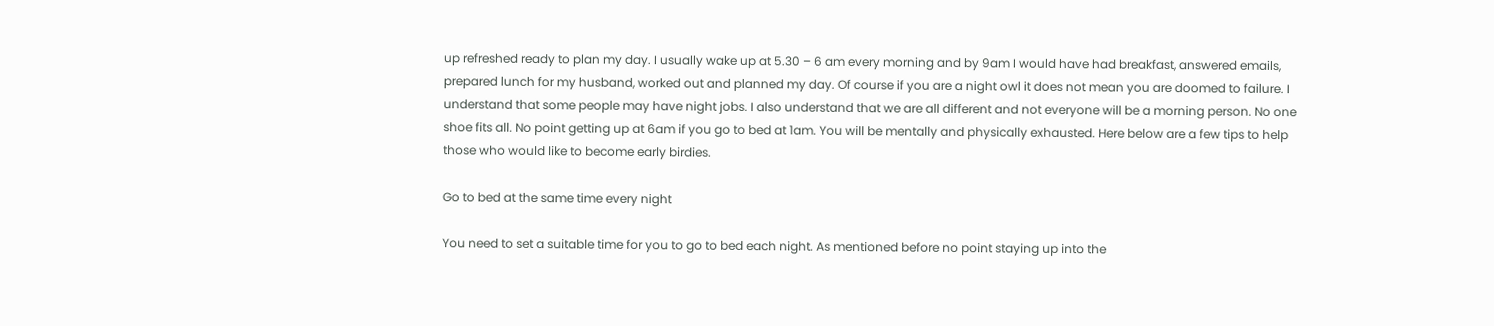up refreshed ready to plan my day. I usually wake up at 5.30 – 6 am every morning and by 9am I would have had breakfast, answered emails, prepared lunch for my husband, worked out and planned my day. Of course if you are a night owl it does not mean you are doomed to failure. I understand that some people may have night jobs. I also understand that we are all different and not everyone will be a morning person. No one shoe fits all. No point getting up at 6am if you go to bed at 1am. You will be mentally and physically exhausted. Here below are a few tips to help those who would like to become early birdies.

Go to bed at the same time every night

You need to set a suitable time for you to go to bed each night. As mentioned before no point staying up into the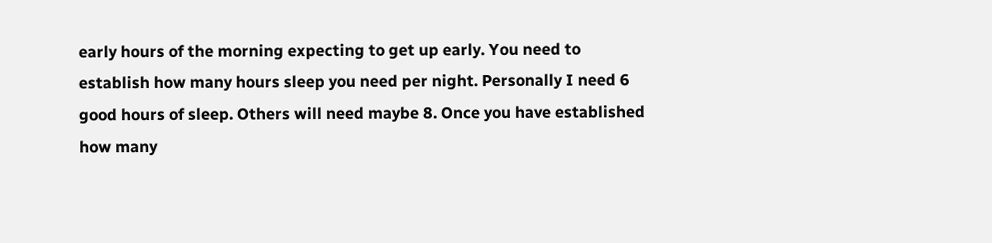early hours of the morning expecting to get up early. You need to establish how many hours sleep you need per night. Personally I need 6 good hours of sleep. Others will need maybe 8. Once you have established how many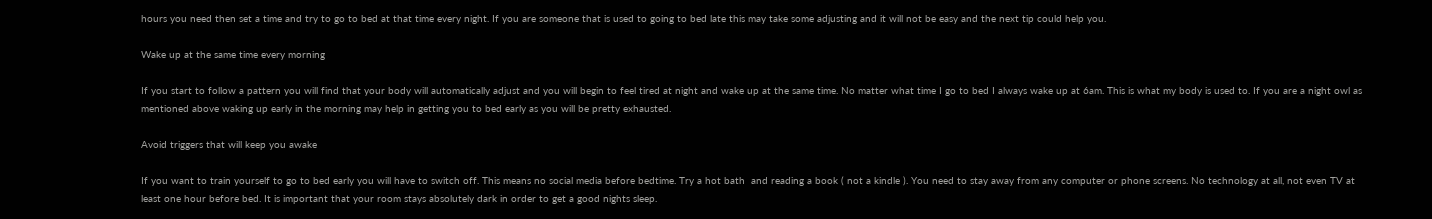hours you need then set a time and try to go to bed at that time every night. If you are someone that is used to going to bed late this may take some adjusting and it will not be easy and the next tip could help you.

Wake up at the same time every morning

If you start to follow a pattern you will find that your body will automatically adjust and you will begin to feel tired at night and wake up at the same time. No matter what time I go to bed I always wake up at 6am. This is what my body is used to. If you are a night owl as mentioned above waking up early in the morning may help in getting you to bed early as you will be pretty exhausted.

Avoid triggers that will keep you awake

If you want to train yourself to go to bed early you will have to switch off. This means no social media before bedtime. Try a hot bath  and reading a book ( not a kindle ). You need to stay away from any computer or phone screens. No technology at all, not even TV at least one hour before bed. It is important that your room stays absolutely dark in order to get a good nights sleep.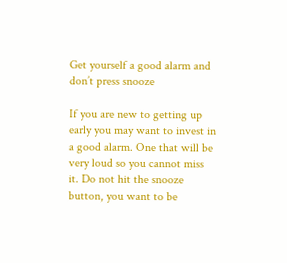Get yourself a good alarm and don’t press snooze

If you are new to getting up early you may want to invest in a good alarm. One that will be very loud so you cannot miss it. Do not hit the snooze button, you want to be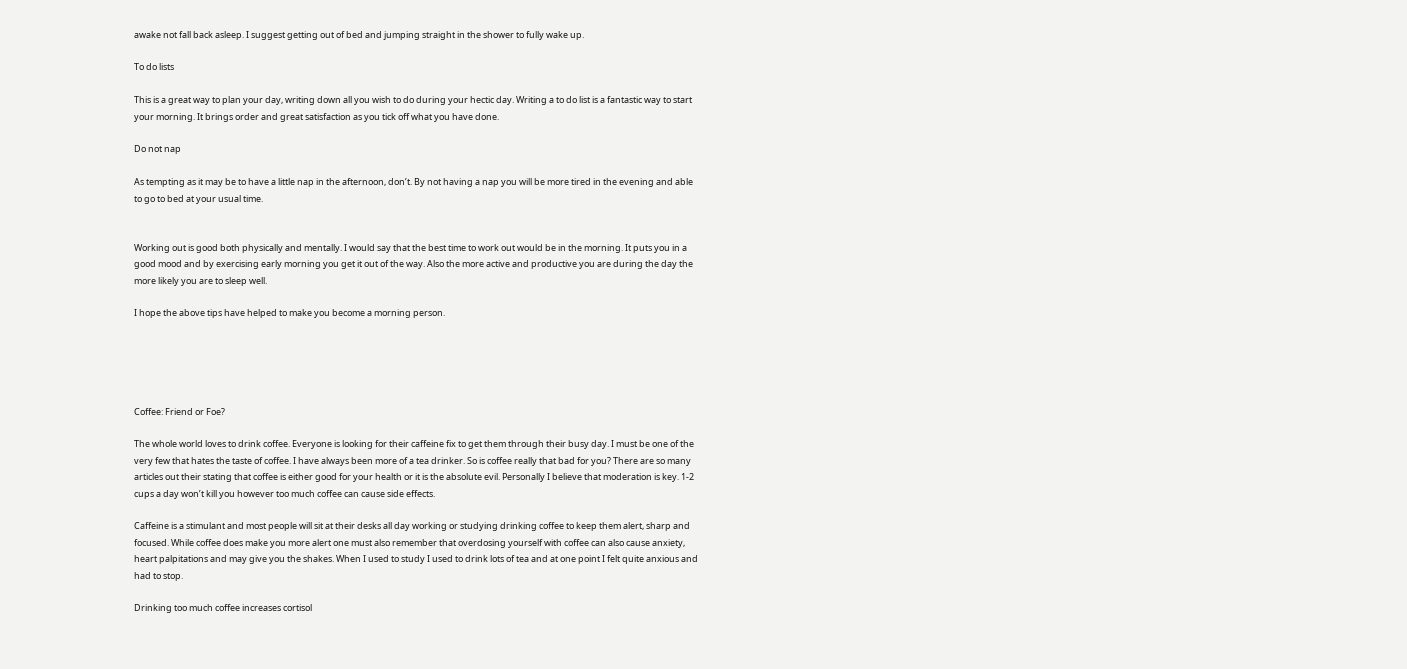awake not fall back asleep. I suggest getting out of bed and jumping straight in the shower to fully wake up.

To do lists

This is a great way to plan your day, writing down all you wish to do during your hectic day. Writing a to do list is a fantastic way to start your morning. It brings order and great satisfaction as you tick off what you have done.

Do not nap

As tempting as it may be to have a little nap in the afternoon, don’t. By not having a nap you will be more tired in the evening and able to go to bed at your usual time.


Working out is good both physically and mentally. I would say that the best time to work out would be in the morning. It puts you in a good mood and by exercising early morning you get it out of the way. Also the more active and productive you are during the day the more likely you are to sleep well.

I hope the above tips have helped to make you become a morning person.





Coffee: Friend or Foe?

The whole world loves to drink coffee. Everyone is looking for their caffeine fix to get them through their busy day. I must be one of the very few that hates the taste of coffee. I have always been more of a tea drinker. So is coffee really that bad for you? There are so many articles out their stating that coffee is either good for your health or it is the absolute evil. Personally I believe that moderation is key. 1-2 cups a day won’t kill you however too much coffee can cause side effects.

Caffeine is a stimulant and most people will sit at their desks all day working or studying drinking coffee to keep them alert, sharp and focused. While coffee does make you more alert one must also remember that overdosing yourself with coffee can also cause anxiety, heart palpitations and may give you the shakes. When I used to study I used to drink lots of tea and at one point I felt quite anxious and had to stop.

Drinking too much coffee increases cortisol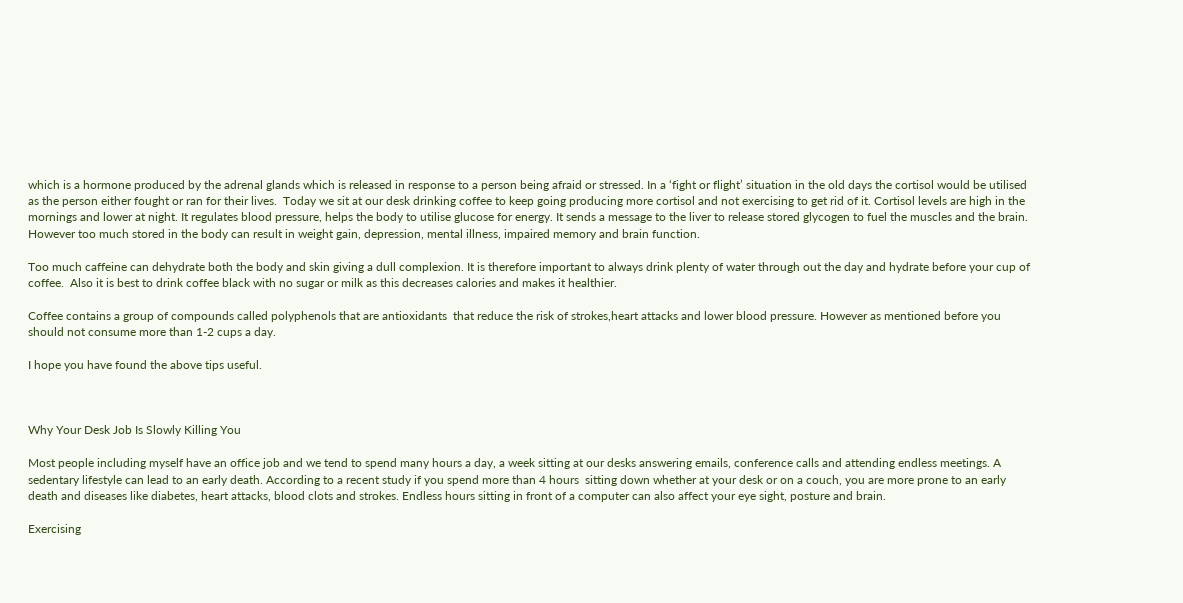which is a hormone produced by the adrenal glands which is released in response to a person being afraid or stressed. In a ‘fight or flight’ situation in the old days the cortisol would be utilised as the person either fought or ran for their lives.  Today we sit at our desk drinking coffee to keep going producing more cortisol and not exercising to get rid of it. Cortisol levels are high in the mornings and lower at night. It regulates blood pressure, helps the body to utilise glucose for energy. It sends a message to the liver to release stored glycogen to fuel the muscles and the brain. However too much stored in the body can result in weight gain, depression, mental illness, impaired memory and brain function.

Too much caffeine can dehydrate both the body and skin giving a dull complexion. It is therefore important to always drink plenty of water through out the day and hydrate before your cup of coffee.  Also it is best to drink coffee black with no sugar or milk as this decreases calories and makes it healthier.

Coffee contains a group of compounds called polyphenols that are antioxidants  that reduce the risk of strokes,heart attacks and lower blood pressure. However as mentioned before you should not consume more than 1-2 cups a day.

I hope you have found the above tips useful.



Why Your Desk Job Is Slowly Killing You

Most people including myself have an office job and we tend to spend many hours a day, a week sitting at our desks answering emails, conference calls and attending endless meetings. A sedentary lifestyle can lead to an early death. According to a recent study if you spend more than 4 hours  sitting down whether at your desk or on a couch, you are more prone to an early death and diseases like diabetes, heart attacks, blood clots and strokes. Endless hours sitting in front of a computer can also affect your eye sight, posture and brain.

Exercising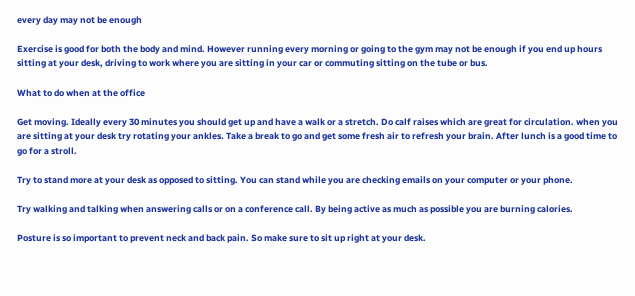every day may not be enough

Exercise is good for both the body and mind. However running every morning or going to the gym may not be enough if you end up hours sitting at your desk, driving to work where you are sitting in your car or commuting sitting on the tube or bus.

What to do when at the office

Get moving. Ideally every 30 minutes you should get up and have a walk or a stretch. Do calf raises which are great for circulation. when you are sitting at your desk try rotating your ankles. Take a break to go and get some fresh air to refresh your brain. After lunch is a good time to go for a stroll.

Try to stand more at your desk as opposed to sitting. You can stand while you are checking emails on your computer or your phone.

Try walking and talking when answering calls or on a conference call. By being active as much as possible you are burning calories.

Posture is so important to prevent neck and back pain. So make sure to sit up right at your desk.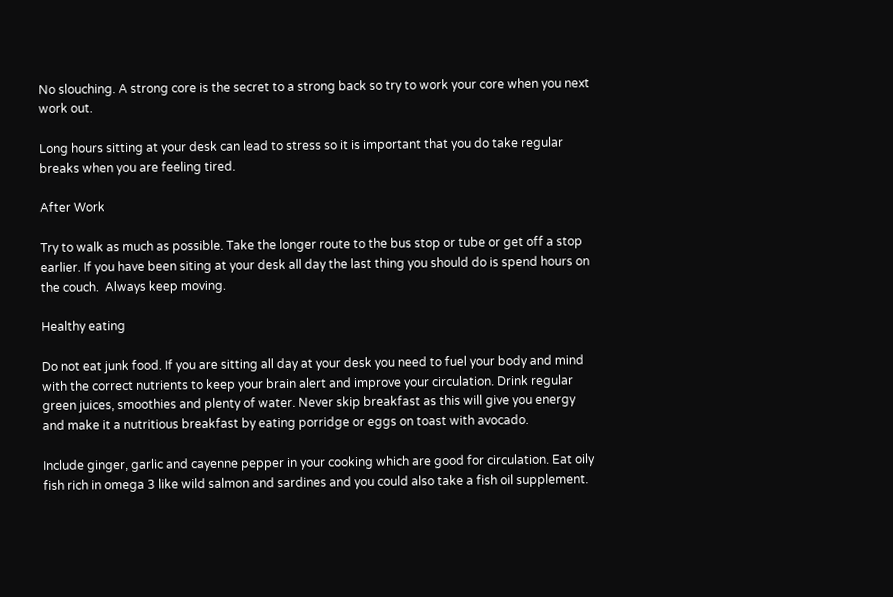No slouching. A strong core is the secret to a strong back so try to work your core when you next work out.

Long hours sitting at your desk can lead to stress so it is important that you do take regular breaks when you are feeling tired.

After Work

Try to walk as much as possible. Take the longer route to the bus stop or tube or get off a stop earlier. If you have been siting at your desk all day the last thing you should do is spend hours on the couch.  Always keep moving.

Healthy eating

Do not eat junk food. If you are sitting all day at your desk you need to fuel your body and mind with the correct nutrients to keep your brain alert and improve your circulation. Drink regular green juices, smoothies and plenty of water. Never skip breakfast as this will give you energy and make it a nutritious breakfast by eating porridge or eggs on toast with avocado.

Include ginger, garlic and cayenne pepper in your cooking which are good for circulation. Eat oily fish rich in omega 3 like wild salmon and sardines and you could also take a fish oil supplement.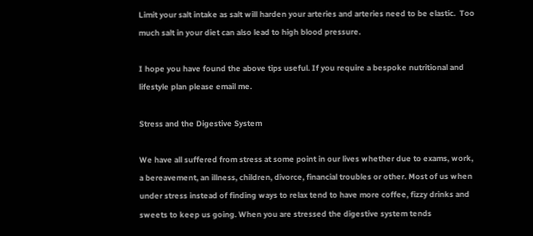Limit your salt intake as salt will harden your arteries and arteries need to be elastic.  Too much salt in your diet can also lead to high blood pressure.

I hope you have found the above tips useful. If you require a bespoke nutritional and lifestyle plan please email me.

Stress and the Digestive System

We have all suffered from stress at some point in our lives whether due to exams, work, a bereavement, an illness, children, divorce, financial troubles or other. Most of us when under stress instead of finding ways to relax tend to have more coffee, fizzy drinks and sweets to keep us going. When you are stressed the digestive system tends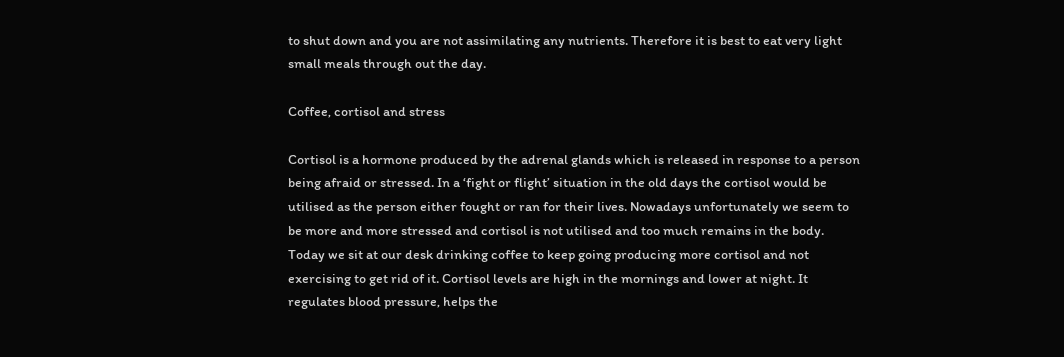to shut down and you are not assimilating any nutrients. Therefore it is best to eat very light small meals through out the day.

Coffee, cortisol and stress

Cortisol is a hormone produced by the adrenal glands which is released in response to a person being afraid or stressed. In a ‘fight or flight’ situation in the old days the cortisol would be utilised as the person either fought or ran for their lives. Nowadays unfortunately we seem to be more and more stressed and cortisol is not utilised and too much remains in the body. Today we sit at our desk drinking coffee to keep going producing more cortisol and not exercising to get rid of it. Cortisol levels are high in the mornings and lower at night. It regulates blood pressure, helps the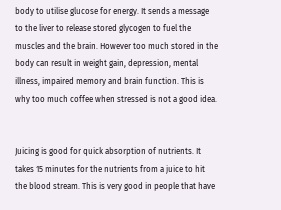body to utilise glucose for energy. It sends a message to the liver to release stored glycogen to fuel the muscles and the brain. However too much stored in the body can result in weight gain, depression, mental illness, impaired memory and brain function. This is why too much coffee when stressed is not a good idea.


Juicing is good for quick absorption of nutrients. It takes 15 minutes for the nutrients from a juice to hit the blood stream. This is very good in people that have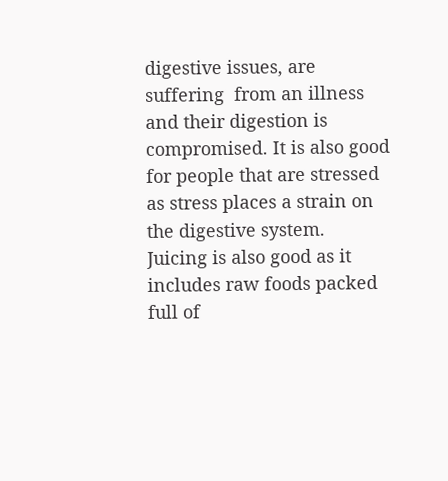digestive issues, are suffering  from an illness and their digestion is compromised. It is also good for people that are stressed as stress places a strain on the digestive system.  Juicing is also good as it includes raw foods packed full of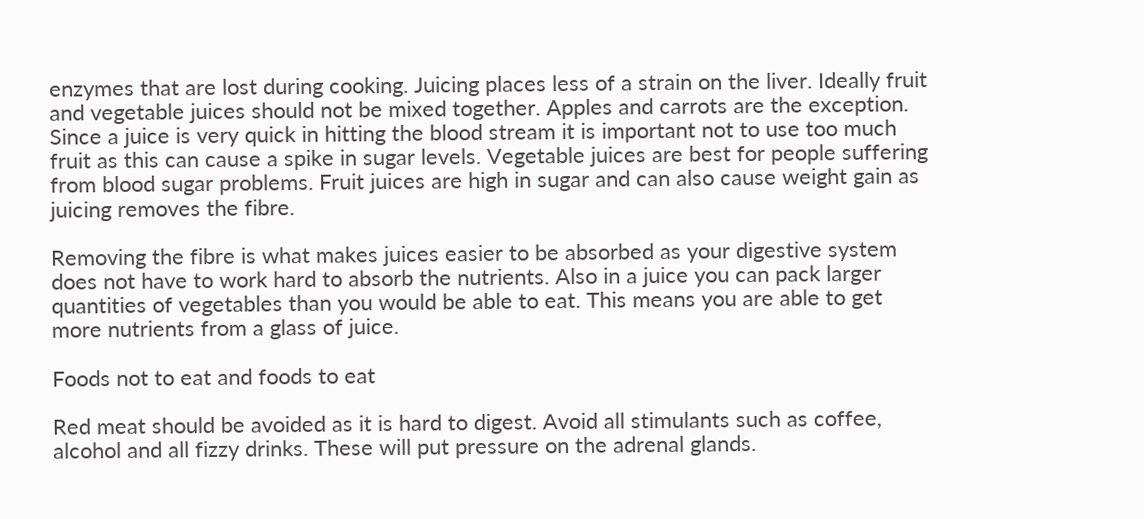enzymes that are lost during cooking. Juicing places less of a strain on the liver. Ideally fruit and vegetable juices should not be mixed together. Apples and carrots are the exception. Since a juice is very quick in hitting the blood stream it is important not to use too much fruit as this can cause a spike in sugar levels. Vegetable juices are best for people suffering from blood sugar problems. Fruit juices are high in sugar and can also cause weight gain as juicing removes the fibre.

Removing the fibre is what makes juices easier to be absorbed as your digestive system does not have to work hard to absorb the nutrients. Also in a juice you can pack larger quantities of vegetables than you would be able to eat. This means you are able to get more nutrients from a glass of juice.

Foods not to eat and foods to eat

Red meat should be avoided as it is hard to digest. Avoid all stimulants such as coffee, alcohol and all fizzy drinks. These will put pressure on the adrenal glands.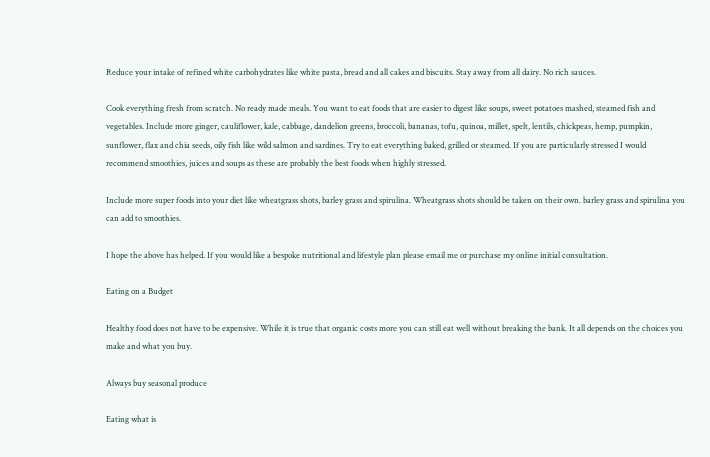Reduce your intake of refined white carbohydrates like white pasta, bread and all cakes and biscuits. Stay away from all dairy. No rich sauces.

Cook everything fresh from scratch. No ready made meals. You want to eat foods that are easier to digest like soups, sweet potatoes mashed, steamed fish and vegetables. Include more ginger, cauliflower, kale, cabbage, dandelion greens, broccoli, bananas, tofu, quinoa, millet, spelt, lentils, chickpeas, hemp, pumpkin, sunflower, flax and chia seeds, oily fish like wild salmon and sardines. Try to eat everything baked, grilled or steamed. If you are particularly stressed I would recommend smoothies, juices and soups as these are probably the best foods when highly stressed.

Include more super foods into your diet like wheatgrass shots, barley grass and spirulina. Wheatgrass shots should be taken on their own. barley grass and spirulina you can add to smoothies.

I hope the above has helped. If you would like a bespoke nutritional and lifestyle plan please email me or purchase my online initial consultation.

Eating on a Budget

Healthy food does not have to be expensive. While it is true that organic costs more you can still eat well without breaking the bank. It all depends on the choices you make and what you buy.

Always buy seasonal produce

Eating what is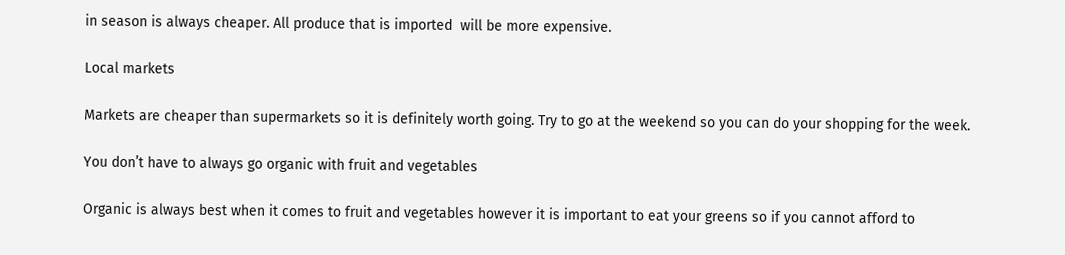in season is always cheaper. All produce that is imported  will be more expensive.

Local markets

Markets are cheaper than supermarkets so it is definitely worth going. Try to go at the weekend so you can do your shopping for the week.

You don’t have to always go organic with fruit and vegetables

Organic is always best when it comes to fruit and vegetables however it is important to eat your greens so if you cannot afford to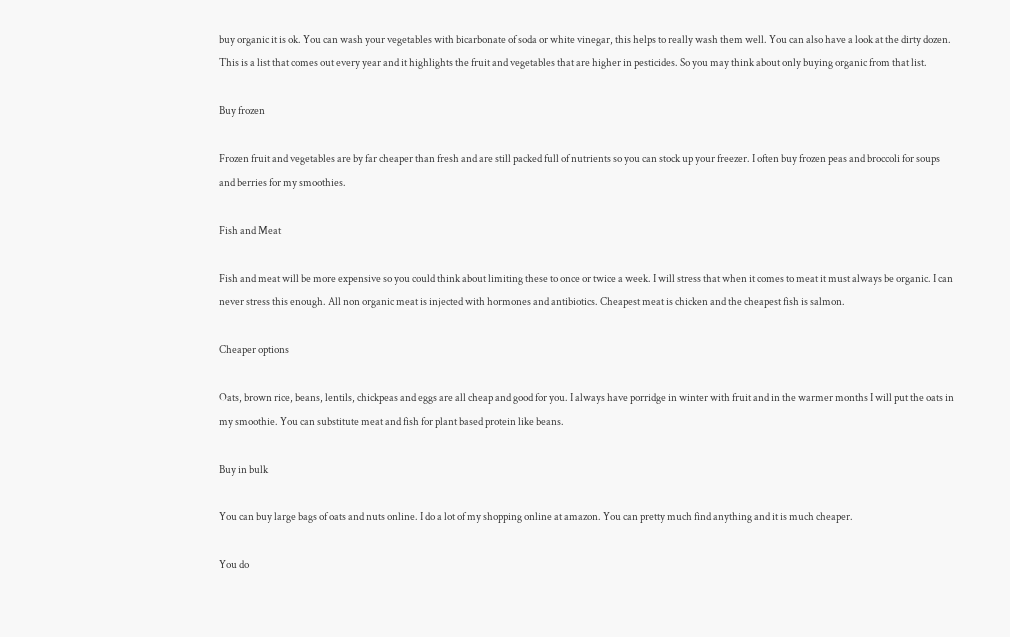buy organic it is ok. You can wash your vegetables with bicarbonate of soda or white vinegar, this helps to really wash them well. You can also have a look at the dirty dozen. This is a list that comes out every year and it highlights the fruit and vegetables that are higher in pesticides. So you may think about only buying organic from that list.

Buy frozen

Frozen fruit and vegetables are by far cheaper than fresh and are still packed full of nutrients so you can stock up your freezer. I often buy frozen peas and broccoli for soups and berries for my smoothies.

Fish and Meat

Fish and meat will be more expensive so you could think about limiting these to once or twice a week. I will stress that when it comes to meat it must always be organic. I can never stress this enough. All non organic meat is injected with hormones and antibiotics. Cheapest meat is chicken and the cheapest fish is salmon.

Cheaper options

Oats, brown rice, beans, lentils, chickpeas and eggs are all cheap and good for you. I always have porridge in winter with fruit and in the warmer months I will put the oats in my smoothie. You can substitute meat and fish for plant based protein like beans.

Buy in bulk

You can buy large bags of oats and nuts online. I do a lot of my shopping online at amazon. You can pretty much find anything and it is much cheaper.

You do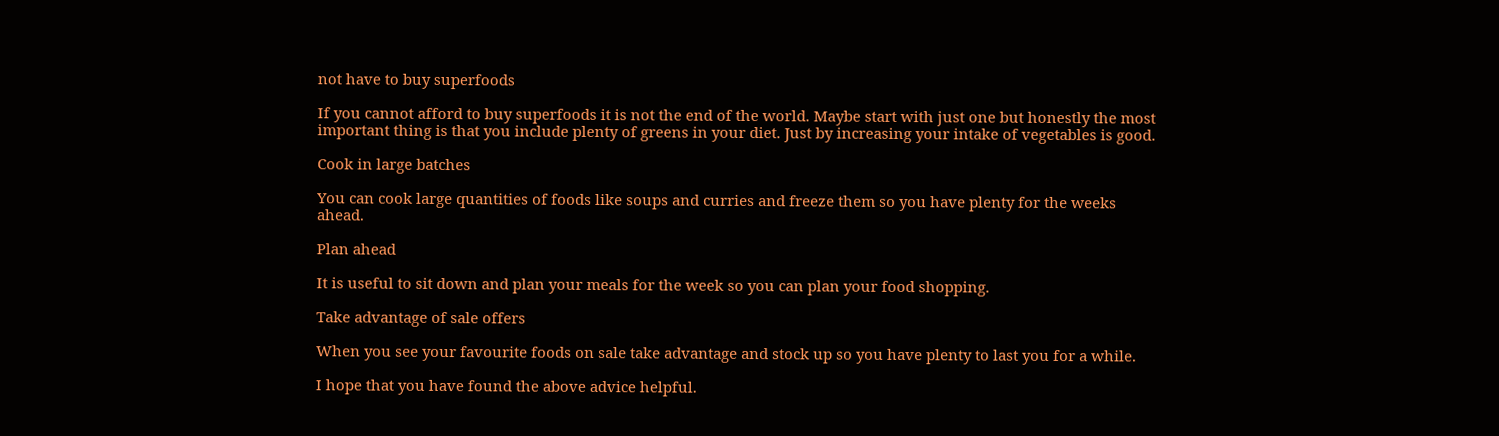not have to buy superfoods

If you cannot afford to buy superfoods it is not the end of the world. Maybe start with just one but honestly the most important thing is that you include plenty of greens in your diet. Just by increasing your intake of vegetables is good.

Cook in large batches

You can cook large quantities of foods like soups and curries and freeze them so you have plenty for the weeks ahead.

Plan ahead

It is useful to sit down and plan your meals for the week so you can plan your food shopping.

Take advantage of sale offers

When you see your favourite foods on sale take advantage and stock up so you have plenty to last you for a while.

I hope that you have found the above advice helpful.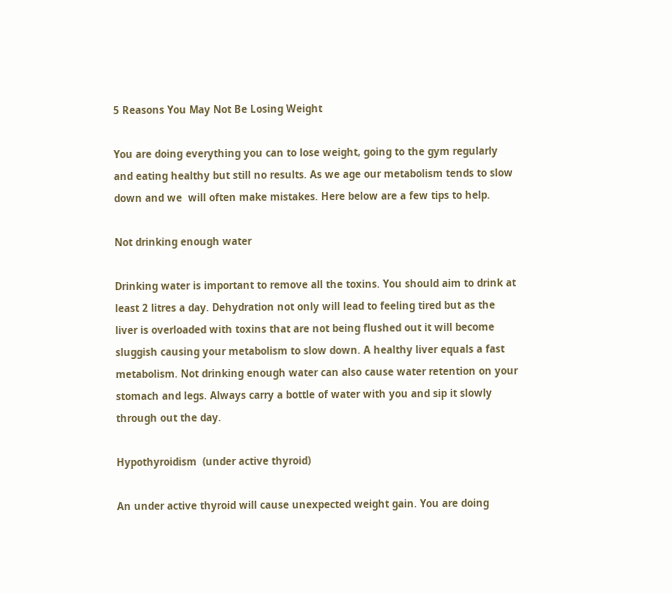5 Reasons You May Not Be Losing Weight

You are doing everything you can to lose weight, going to the gym regularly and eating healthy but still no results. As we age our metabolism tends to slow down and we  will often make mistakes. Here below are a few tips to help.

Not drinking enough water

Drinking water is important to remove all the toxins. You should aim to drink at least 2 litres a day. Dehydration not only will lead to feeling tired but as the liver is overloaded with toxins that are not being flushed out it will become sluggish causing your metabolism to slow down. A healthy liver equals a fast metabolism. Not drinking enough water can also cause water retention on your stomach and legs. Always carry a bottle of water with you and sip it slowly through out the day.

Hypothyroidism  (under active thyroid)

An under active thyroid will cause unexpected weight gain. You are doing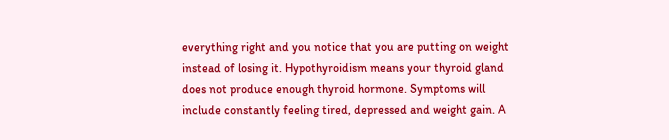everything right and you notice that you are putting on weight instead of losing it. Hypothyroidism means your thyroid gland does not produce enough thyroid hormone. Symptoms will include constantly feeling tired, depressed and weight gain. A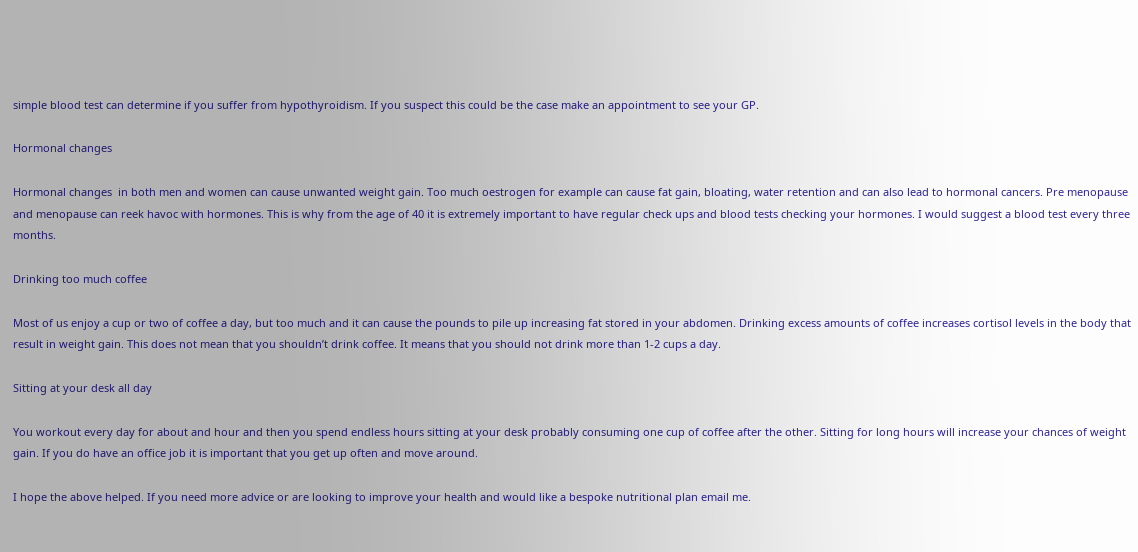simple blood test can determine if you suffer from hypothyroidism. If you suspect this could be the case make an appointment to see your GP.

Hormonal changes

Hormonal changes  in both men and women can cause unwanted weight gain. Too much oestrogen for example can cause fat gain, bloating, water retention and can also lead to hormonal cancers. Pre menopause and menopause can reek havoc with hormones. This is why from the age of 40 it is extremely important to have regular check ups and blood tests checking your hormones. I would suggest a blood test every three months.

Drinking too much coffee

Most of us enjoy a cup or two of coffee a day, but too much and it can cause the pounds to pile up increasing fat stored in your abdomen. Drinking excess amounts of coffee increases cortisol levels in the body that result in weight gain. This does not mean that you shouldn’t drink coffee. It means that you should not drink more than 1-2 cups a day.

Sitting at your desk all day

You workout every day for about and hour and then you spend endless hours sitting at your desk probably consuming one cup of coffee after the other. Sitting for long hours will increase your chances of weight gain. If you do have an office job it is important that you get up often and move around.

I hope the above helped. If you need more advice or are looking to improve your health and would like a bespoke nutritional plan email me.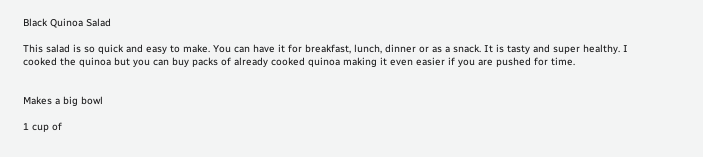Black Quinoa Salad

This salad is so quick and easy to make. You can have it for breakfast, lunch, dinner or as a snack. It is tasty and super healthy. I cooked the quinoa but you can buy packs of already cooked quinoa making it even easier if you are pushed for time.


Makes a big bowl

1 cup of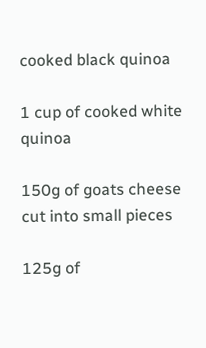cooked black quinoa

1 cup of cooked white quinoa

150g of goats cheese cut into small pieces

125g of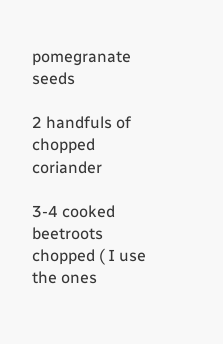pomegranate seeds

2 handfuls of chopped coriander

3-4 cooked beetroots chopped ( I use the ones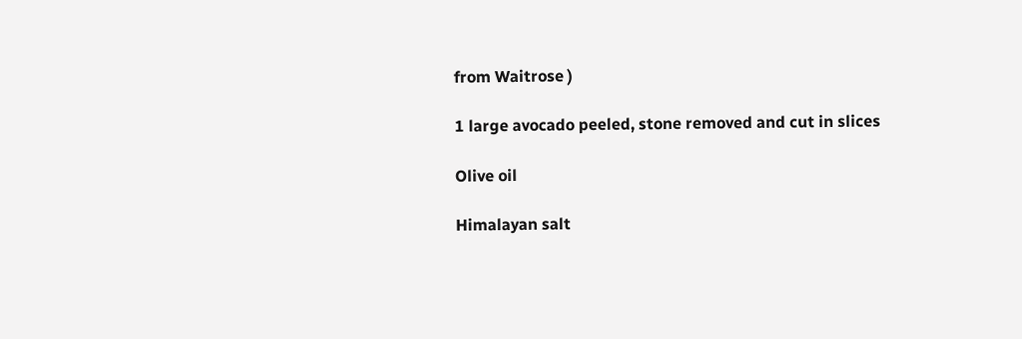from Waitrose )

1 large avocado peeled, stone removed and cut in slices

Olive oil

Himalayan salt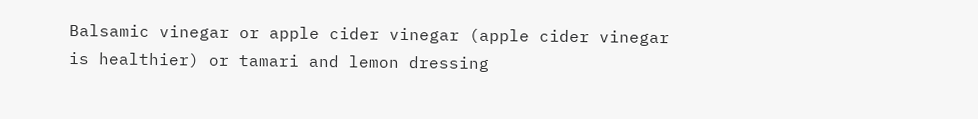Balsamic vinegar or apple cider vinegar (apple cider vinegar is healthier) or tamari and lemon dressing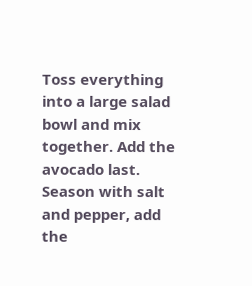Toss everything into a large salad bowl and mix together. Add the avocado last. Season with salt and pepper, add the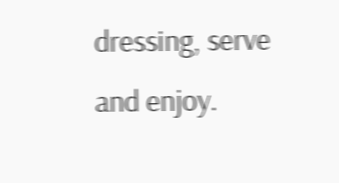dressing, serve and enjoy.